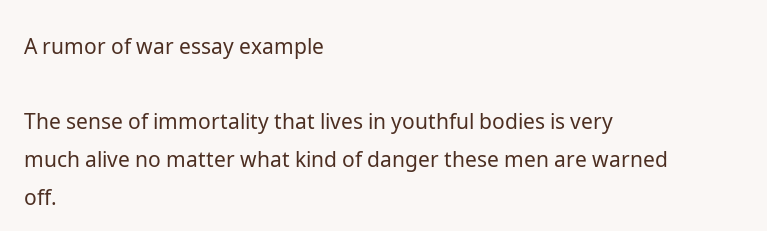A rumor of war essay example

The sense of immortality that lives in youthful bodies is very much alive no matter what kind of danger these men are warned off.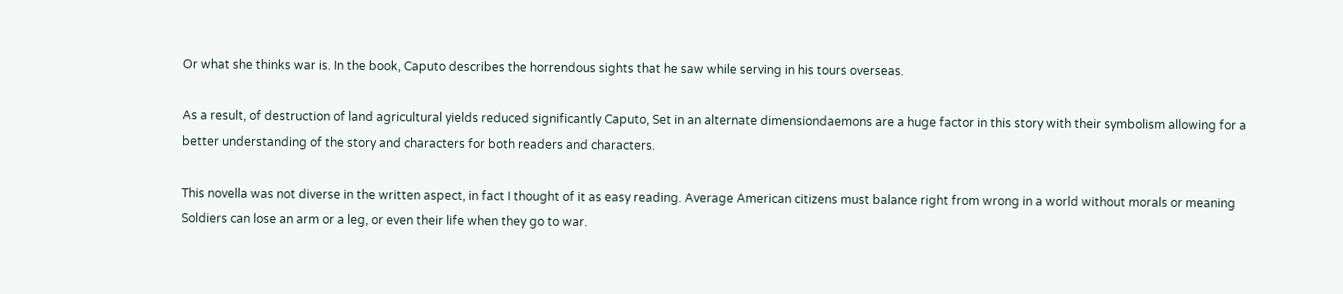Or what she thinks war is. In the book, Caputo describes the horrendous sights that he saw while serving in his tours overseas.

As a result, of destruction of land agricultural yields reduced significantly Caputo, Set in an alternate dimensiondaemons are a huge factor in this story with their symbolism allowing for a better understanding of the story and characters for both readers and characters.

This novella was not diverse in the written aspect, in fact I thought of it as easy reading. Average American citizens must balance right from wrong in a world without morals or meaning Soldiers can lose an arm or a leg, or even their life when they go to war.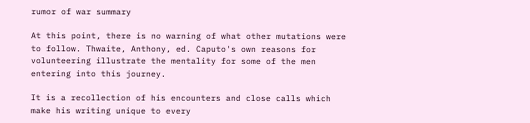rumor of war summary

At this point, there is no warning of what other mutations were to follow. Thwaite, Anthony, ed. Caputo's own reasons for volunteering illustrate the mentality for some of the men entering into this journey.

It is a recollection of his encounters and close calls which make his writing unique to every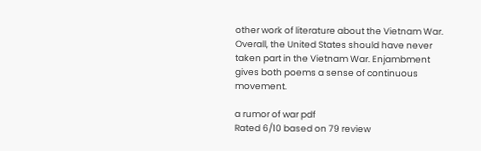other work of literature about the Vietnam War. Overall, the United States should have never taken part in the Vietnam War. Enjambment gives both poems a sense of continuous movement.

a rumor of war pdf
Rated 6/10 based on 79 review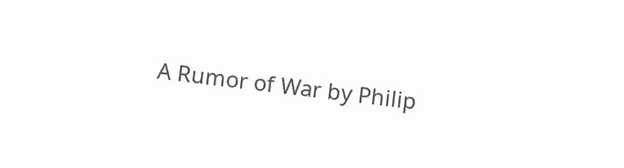A Rumor of War by Philip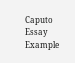Caputo Essay Example